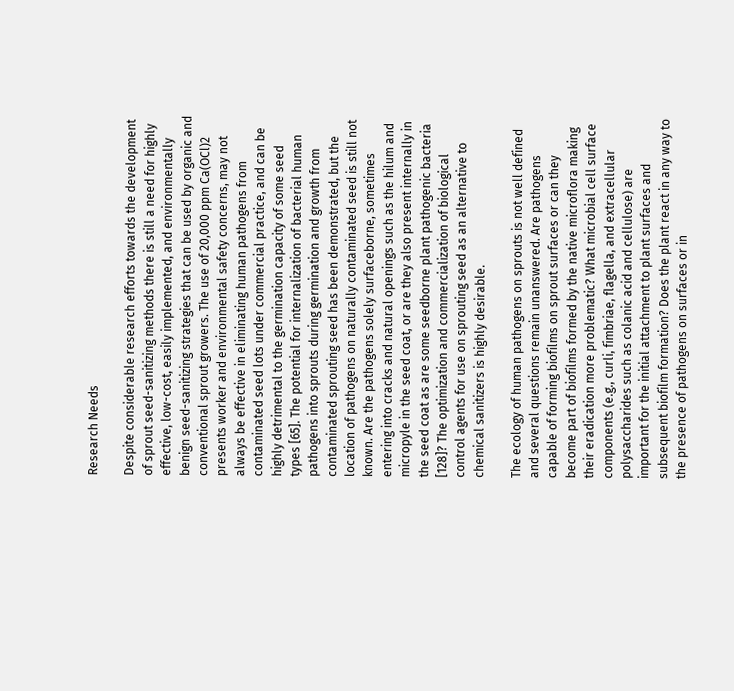Research Needs

Despite considerable research efforts towards the development of sprout seed-sanitizing methods there is still a need for highly effective, low-cost, easily implemented, and environmentally benign seed-sanitizing strategies that can be used by organic and conventional sprout growers. The use of 20,000 ppm Ca(OCl)2 presents worker and environmental safety concerns, may not always be effective in eliminating human pathogens from contaminated seed lots under commercial practice, and can be highly detrimental to the germination capacity of some seed types [65]. The potential for internalization of bacterial human pathogens into sprouts during germination and growth from contaminated sprouting seed has been demonstrated, but the location of pathogens on naturally contaminated seed is still not known. Are the pathogens solely surfaceborne, sometimes entering into cracks and natural openings such as the hilum and micropyle in the seed coat, or are they also present internally in the seed coat as are some seedborne plant pathogenic bacteria [128]? The optimization and commercialization of biological control agents for use on sprouting seed as an alternative to chemical sanitizers is highly desirable.

The ecology of human pathogens on sprouts is not well defined and several questions remain unanswered. Are pathogens capable of forming biofilms on sprout surfaces or can they become part of biofilms formed by the native microflora making their eradication more problematic? What microbial cell surface components (e.g., curli, fimbriae, flagella, and extracellular polysaccharides such as colanic acid and cellulose) are important for the initial attachment to plant surfaces and subsequent biofilm formation? Does the plant react in any way to the presence of pathogens on surfaces or in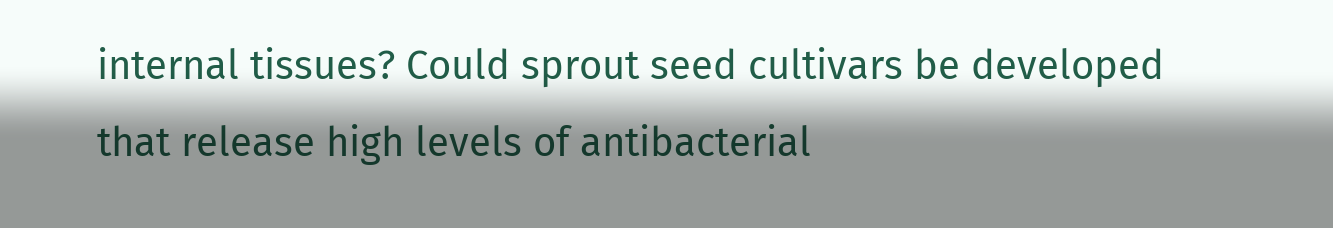internal tissues? Could sprout seed cultivars be developed that release high levels of antibacterial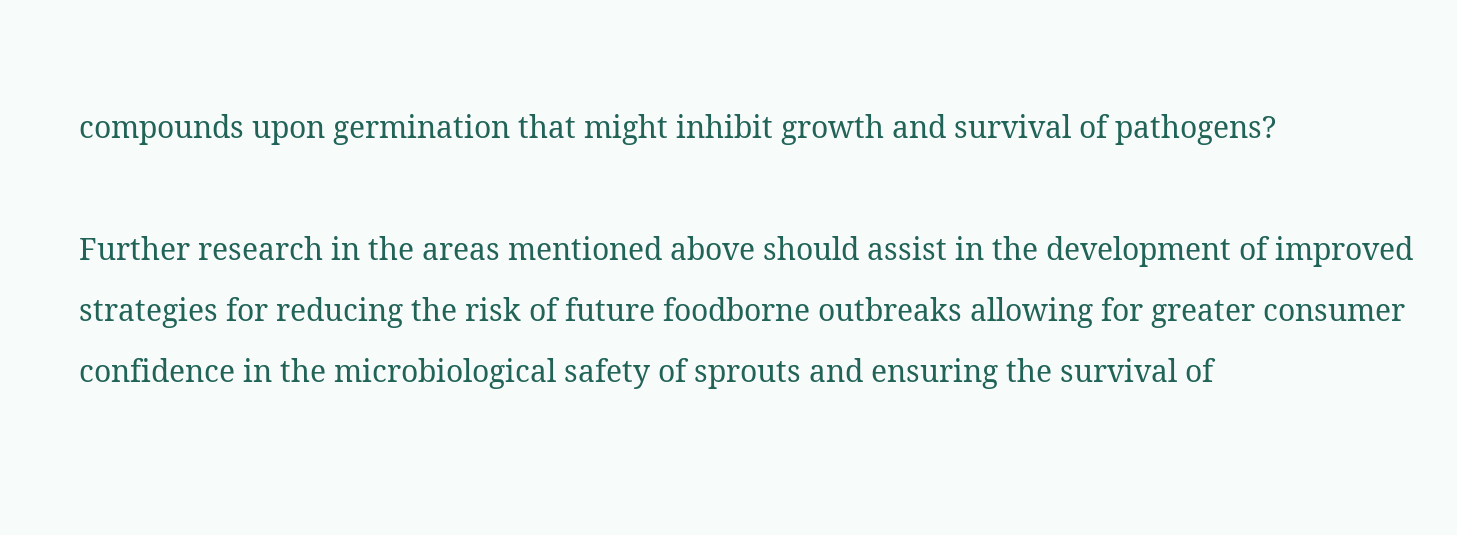compounds upon germination that might inhibit growth and survival of pathogens?

Further research in the areas mentioned above should assist in the development of improved strategies for reducing the risk of future foodborne outbreaks allowing for greater consumer confidence in the microbiological safety of sprouts and ensuring the survival of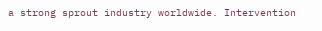a strong sprout industry worldwide. Intervention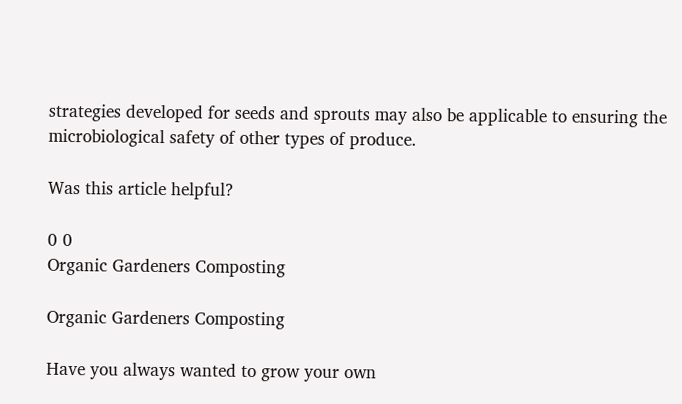strategies developed for seeds and sprouts may also be applicable to ensuring the microbiological safety of other types of produce.

Was this article helpful?

0 0
Organic Gardeners Composting

Organic Gardeners Composting

Have you always wanted to grow your own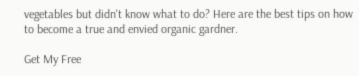vegetables but didn't know what to do? Here are the best tips on how to become a true and envied organic gardner.

Get My Free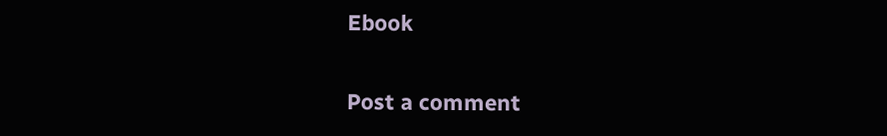Ebook

Post a comment